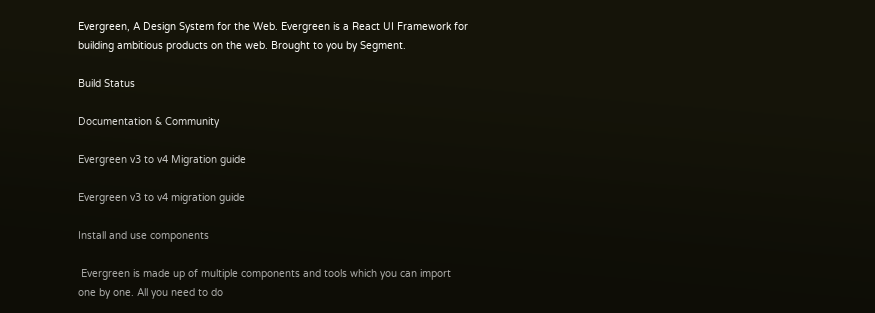Evergreen, A Design System for the Web. Evergreen is a React UI Framework for building ambitious products on the web. Brought to you by Segment.

Build Status

Documentation & Community

Evergreen v3 to v4 Migration guide

Evergreen v3 to v4 migration guide

Install and use components

 Evergreen is made up of multiple components and tools which you can import one by one. All you need to do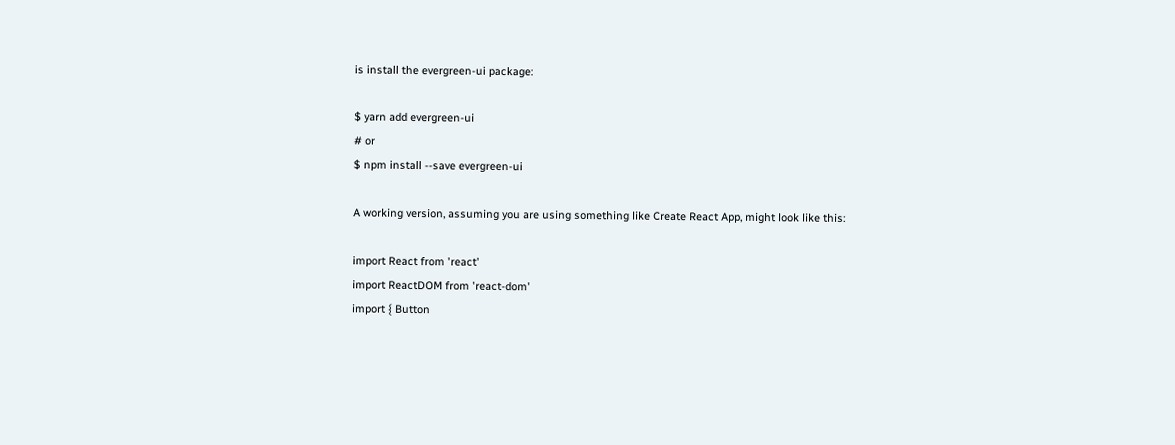is install the evergreen-ui package:

$ yarn add evergreen-ui
# or
$ npm install --save evergreen-ui

A working version, assuming you are using something like Create React App, might look like this:

import React from 'react'
import ReactDOM from 'react-dom'
import { Button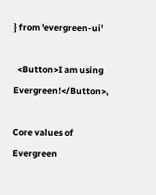} from 'evergreen-ui'

  <Button>I am using  Evergreen!</Button>,

Core values of  Evergreen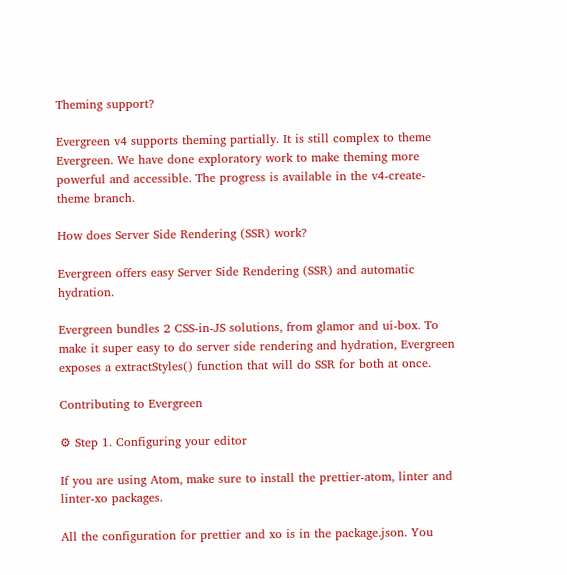Theming support?

Evergreen v4 supports theming partially. It is still complex to theme Evergreen. We have done exploratory work to make theming more powerful and accessible. The progress is available in the v4-create-theme branch.

How does Server Side Rendering (SSR) work?

Evergreen offers easy Server Side Rendering (SSR) and automatic hydration.

Evergreen bundles 2 CSS-in-JS solutions, from glamor and ui-box. To make it super easy to do server side rendering and hydration, Evergreen exposes a extractStyles() function that will do SSR for both at once.

Contributing to Evergreen

⚙ Step 1. Configuring your editor

If you are using Atom, make sure to install the prettier-atom, linter and linter-xo packages.

All the configuration for prettier and xo is in the package.json. You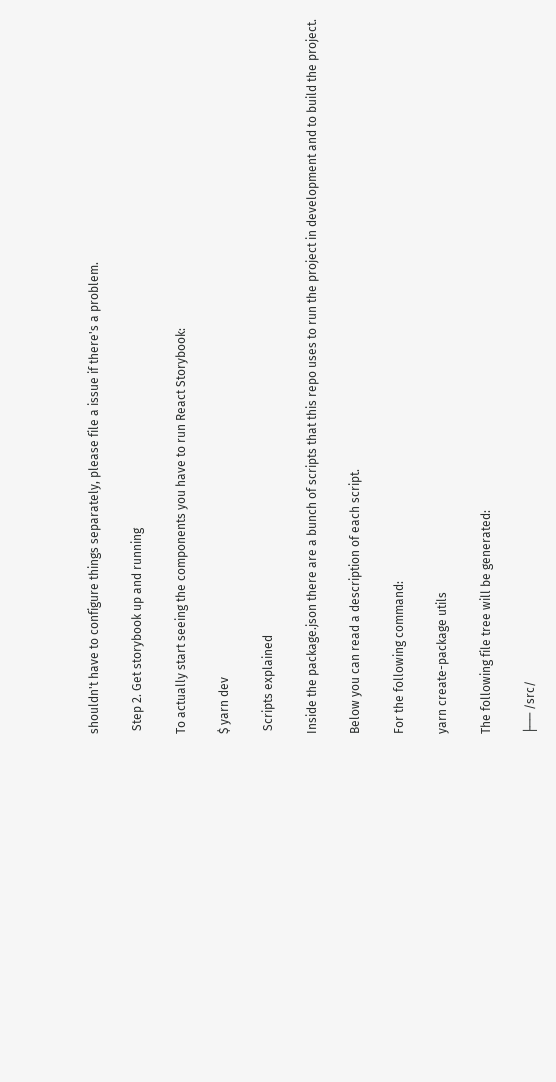shouldn't have to configure things separately, please file a issue if there's a problem.

 Step 2. Get storybook up and running

To actually start seeing the components you have to run React Storybook:

$ yarn dev

 Scripts explained

Inside the package.json there are a bunch of scripts that this repo uses to run the project in development and to build the project.

Below you can read a description of each script.

For the following command:

yarn create-package utils

The following file tree will be generated:

├── /src/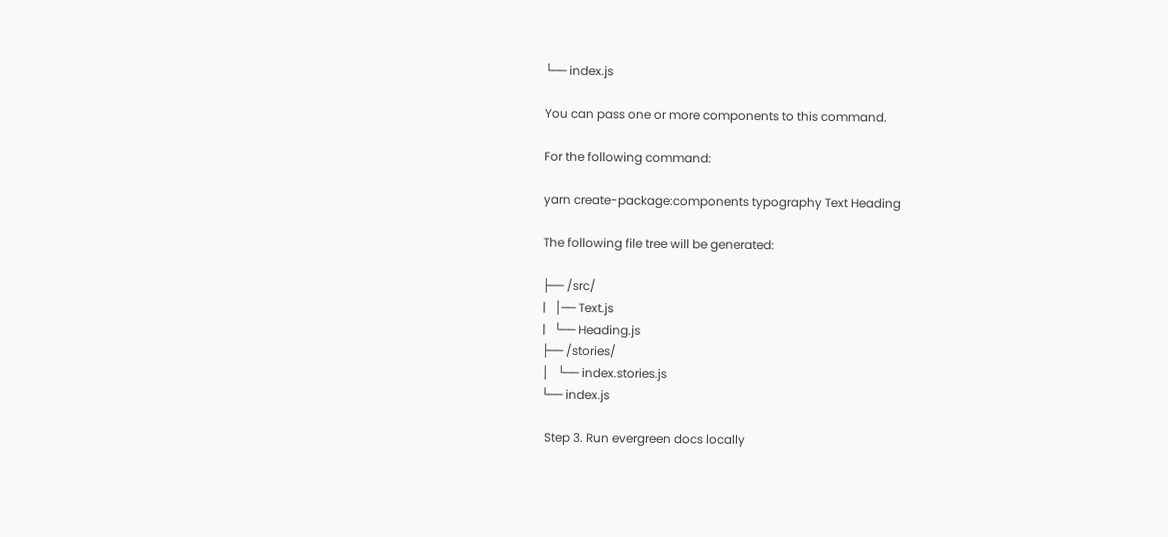└── index.js

You can pass one or more components to this command.

For the following command:

yarn create-package:components typography Text Heading

The following file tree will be generated:

├── /src/
|   │── Text.js
|   └── Heading.js
├── /stories/
│   └── index.stories.js
└── index.js

 Step 3. Run evergreen docs locally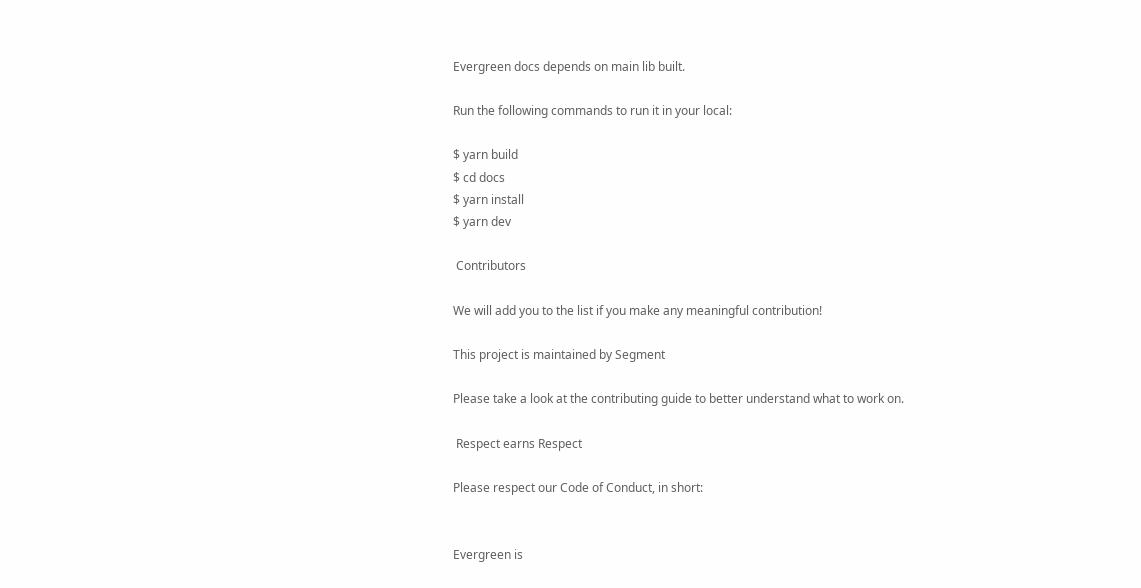Evergreen docs depends on main lib built.

Run the following commands to run it in your local:

$ yarn build
$ cd docs
$ yarn install
$ yarn dev

 Contributors

We will add you to the list if you make any meaningful contribution!

This project is maintained by Segment

Please take a look at the contributing guide to better understand what to work on.

 Respect earns Respect

Please respect our Code of Conduct, in short:


Evergreen is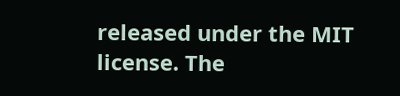released under the MIT license. The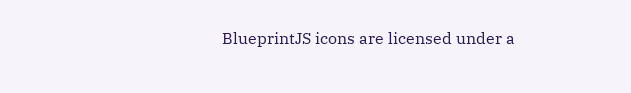BlueprintJS icons are licensed under a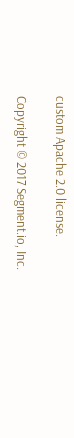custom Apache 2.0 license.

Copyright © 2017 Segment.io, Inc.